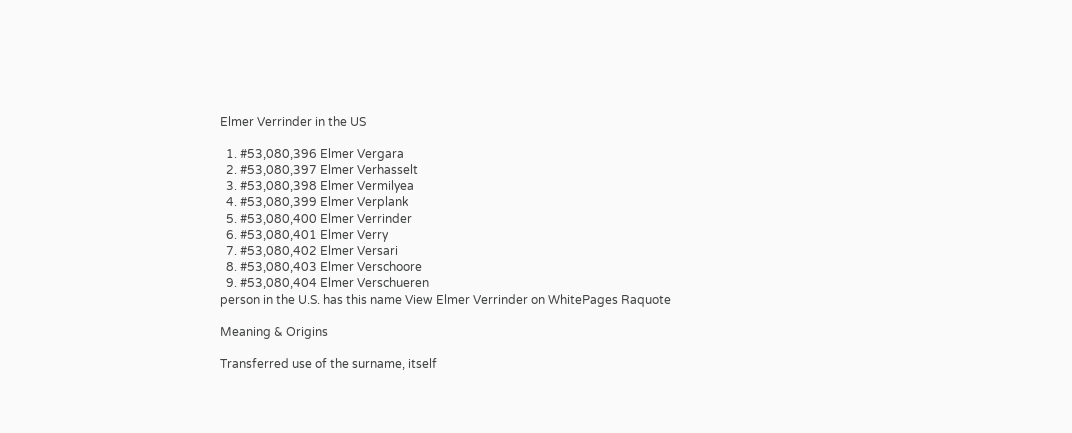Elmer Verrinder in the US

  1. #53,080,396 Elmer Vergara
  2. #53,080,397 Elmer Verhasselt
  3. #53,080,398 Elmer Vermilyea
  4. #53,080,399 Elmer Verplank
  5. #53,080,400 Elmer Verrinder
  6. #53,080,401 Elmer Verry
  7. #53,080,402 Elmer Versari
  8. #53,080,403 Elmer Verschoore
  9. #53,080,404 Elmer Verschueren
person in the U.S. has this name View Elmer Verrinder on WhitePages Raquote

Meaning & Origins

Transferred use of the surname, itself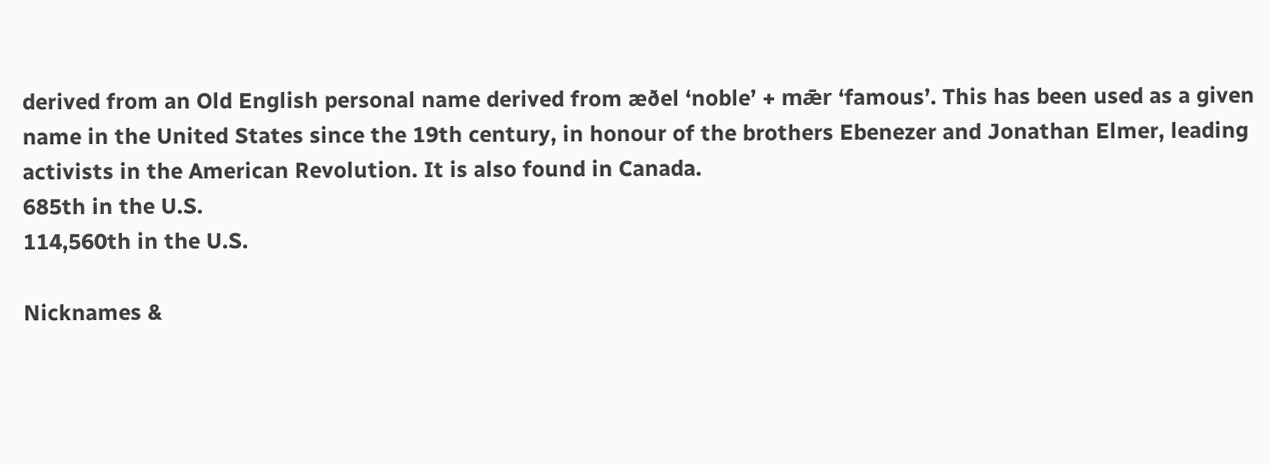derived from an Old English personal name derived from æðel ‘noble’ + mǣr ‘famous’. This has been used as a given name in the United States since the 19th century, in honour of the brothers Ebenezer and Jonathan Elmer, leading activists in the American Revolution. It is also found in Canada.
685th in the U.S.
114,560th in the U.S.

Nicknames &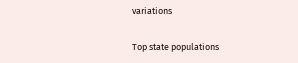variations

Top state populations